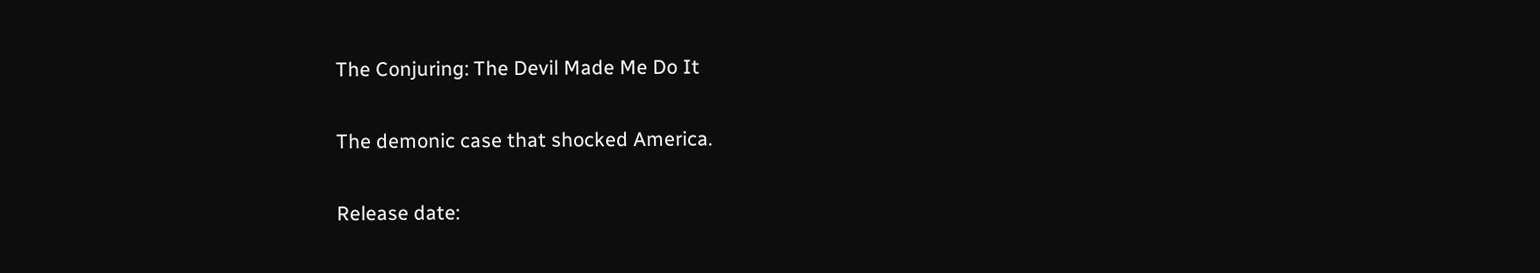The Conjuring: The Devil Made Me Do It

The demonic case that shocked America.

Release date: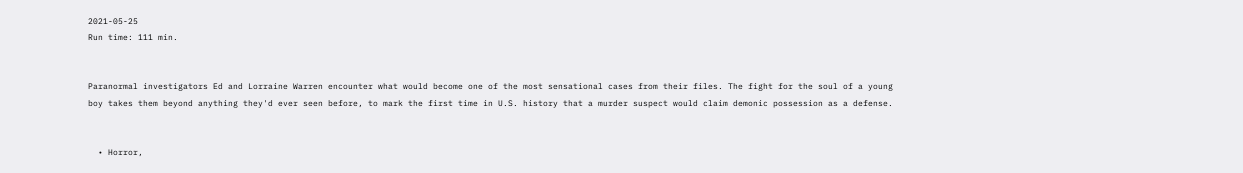2021-05-25
Run time: 111 min.


Paranormal investigators Ed and Lorraine Warren encounter what would become one of the most sensational cases from their files. The fight for the soul of a young boy takes them beyond anything they'd ever seen before, to mark the first time in U.S. history that a murder suspect would claim demonic possession as a defense.


  • Horror,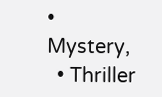• Mystery,
  • Thriller